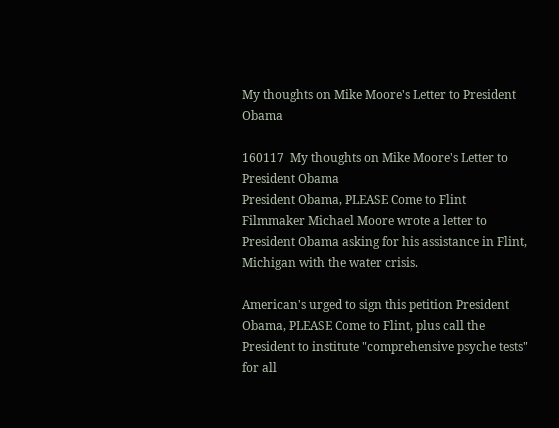My thoughts on Mike Moore's Letter to President Obama

160117  My thoughts on Mike Moore's Letter to President Obama
President Obama, PLEASE Come to Flint
Filmmaker Michael Moore wrote a letter to President Obama asking for his assistance in Flint, Michigan with the water crisis.

American's urged to sign this petition President Obama, PLEASE Come to Flint, plus call the President to institute "comprehensive psyche tests" for all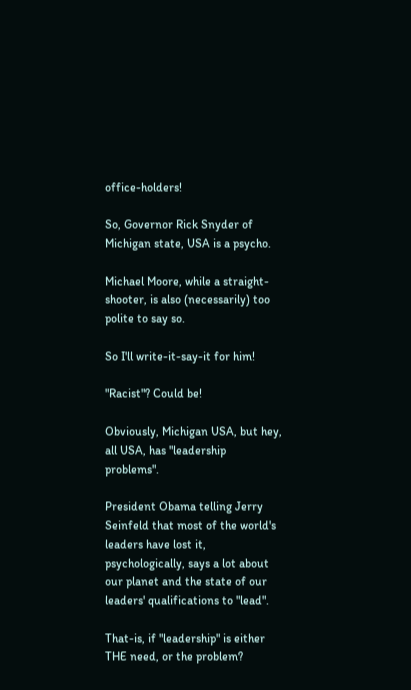office-holders!

So, Governor Rick Snyder of Michigan state, USA is a psycho.

Michael Moore, while a straight-shooter, is also (necessarily) too polite to say so.

So I'll write-it-say-it for him!

"Racist"? Could be!

Obviously, Michigan USA, but hey, all USA, has "leadership problems".

President Obama telling Jerry Seinfeld that most of the world's leaders have lost it, psychologically, says a lot about our planet and the state of our leaders' qualifications to "lead".

That-is, if "leadership" is either THE need, or the problem?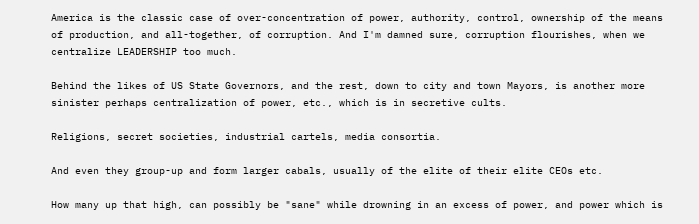America is the classic case of over-concentration of power, authority, control, ownership of the means of production, and all-together, of corruption. And I'm damned sure, corruption flourishes, when we centralize LEADERSHIP too much.

Behind the likes of US State Governors, and the rest, down to city and town Mayors, is another more sinister perhaps centralization of power, etc., which is in secretive cults.

Religions, secret societies, industrial cartels, media consortia.

And even they group-up and form larger cabals, usually of the elite of their elite CEOs etc.

How many up that high, can possibly be "sane" while drowning in an excess of power, and power which is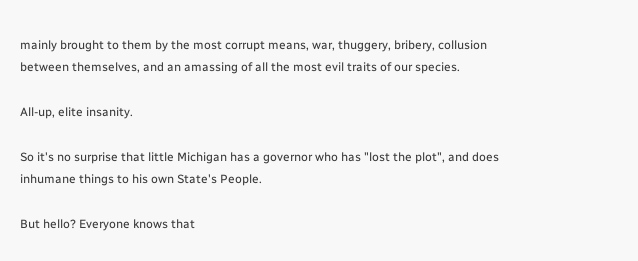mainly brought to them by the most corrupt means, war, thuggery, bribery, collusion between themselves, and an amassing of all the most evil traits of our species.

All-up, elite insanity.

So it's no surprise that little Michigan has a governor who has "lost the plot", and does inhumane things to his own State's People.

But hello? Everyone knows that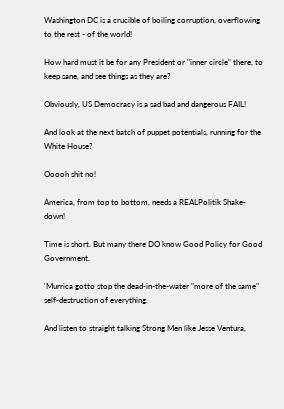Washington DC is a crucible of boiling corruption, overflowing to the rest - of the world!

How hard must it be for any President or "inner circle" there, to keep sane, and see things as they are?

Obviously, US Democracy is a sad bad and dangerous FAIL!

And look at the next batch of puppet potentials, running for the White House?

Ooooh shit no!

America, from top to bottom, needs a REALPolitik Shake-down!

Time is short. But many there DO know Good Policy for Good Government.

'Murrica gotto stop the dead-in-the-water "more of the same" self-destruction of everything.

And listen to straight talking Strong Men like Jesse Ventura,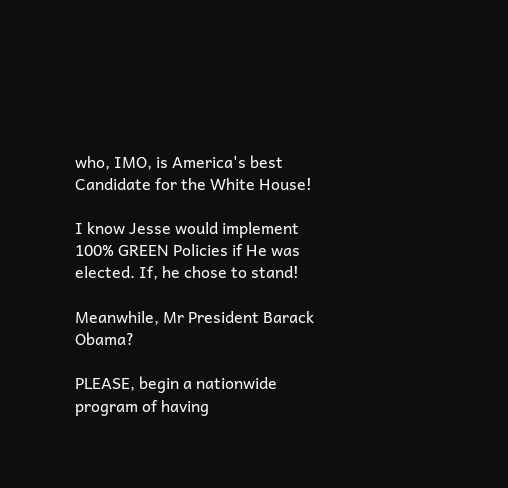who, IMO, is America's best Candidate for the White House!

I know Jesse would implement 100% GREEN Policies if He was elected. If, he chose to stand!

Meanwhile, Mr President Barack Obama?

PLEASE, begin a nationwide program of having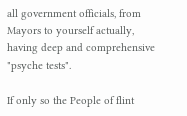all government officials, from Mayors to yourself actually, having deep and comprehensive "psyche tests".

If only so the People of flint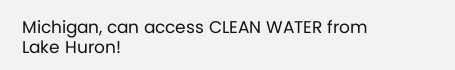Michigan, can access CLEAN WATER from Lake Huron!